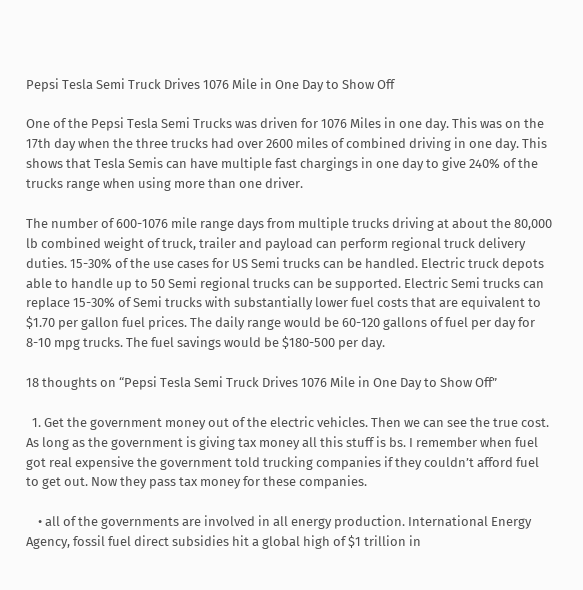Pepsi Tesla Semi Truck Drives 1076 Mile in One Day to Show Off

One of the Pepsi Tesla Semi Trucks was driven for 1076 Miles in one day. This was on the 17th day when the three trucks had over 2600 miles of combined driving in one day. This shows that Tesla Semis can have multiple fast chargings in one day to give 240% of the trucks range when using more than one driver.

The number of 600-1076 mile range days from multiple trucks driving at about the 80,000 lb combined weight of truck, trailer and payload can perform regional truck delivery duties. 15-30% of the use cases for US Semi trucks can be handled. Electric truck depots able to handle up to 50 Semi regional trucks can be supported. Electric Semi trucks can replace 15-30% of Semi trucks with substantially lower fuel costs that are equivalent to $1.70 per gallon fuel prices. The daily range would be 60-120 gallons of fuel per day for 8-10 mpg trucks. The fuel savings would be $180-500 per day.

18 thoughts on “Pepsi Tesla Semi Truck Drives 1076 Mile in One Day to Show Off”

  1. Get the government money out of the electric vehicles. Then we can see the true cost. As long as the government is giving tax money all this stuff is bs. I remember when fuel got real expensive the government told trucking companies if they couldn’t afford fuel to get out. Now they pass tax money for these companies.

    • all of the governments are involved in all energy production. International Energy Agency, fossil fuel direct subsidies hit a global high of $1 trillion in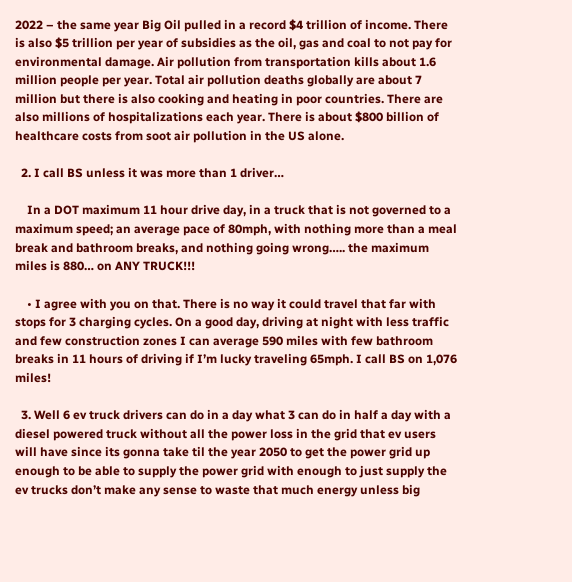2022 – the same year Big Oil pulled in a record $4 trillion of income. There is also $5 trillion per year of subsidies as the oil, gas and coal to not pay for environmental damage. Air pollution from transportation kills about 1.6 million people per year. Total air pollution deaths globally are about 7 million but there is also cooking and heating in poor countries. There are also millions of hospitalizations each year. There is about $800 billion of healthcare costs from soot air pollution in the US alone.

  2. I call BS unless it was more than 1 driver…

    In a DOT maximum 11 hour drive day, in a truck that is not governed to a maximum speed; an average pace of 80mph, with nothing more than a meal break and bathroom breaks, and nothing going wrong….. the maximum miles is 880… on ANY TRUCK!!!

    • I agree with you on that. There is no way it could travel that far with stops for 3 charging cycles. On a good day, driving at night with less traffic and few construction zones I can average 590 miles with few bathroom breaks in 11 hours of driving if I’m lucky traveling 65mph. I call BS on 1,076 miles!

  3. Well 6 ev truck drivers can do in a day what 3 can do in half a day with a diesel powered truck without all the power loss in the grid that ev users will have since its gonna take til the year 2050 to get the power grid up enough to be able to supply the power grid with enough to just supply the ev trucks don’t make any sense to waste that much energy unless big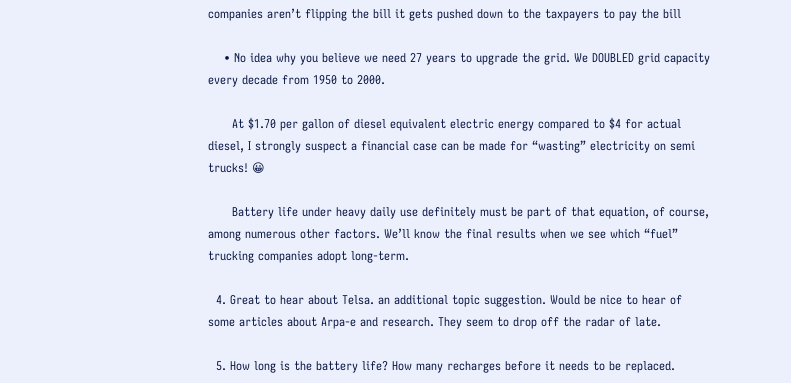companies aren’t flipping the bill it gets pushed down to the taxpayers to pay the bill

    • No idea why you believe we need 27 years to upgrade the grid. We DOUBLED grid capacity every decade from 1950 to 2000.

      At $1.70 per gallon of diesel equivalent electric energy compared to $4 for actual diesel, I strongly suspect a financial case can be made for “wasting” electricity on semi trucks! 😀

      Battery life under heavy daily use definitely must be part of that equation, of course, among numerous other factors. We’ll know the final results when we see which “fuel” trucking companies adopt long-term.

  4. Great to hear about Telsa. an additional topic suggestion. Would be nice to hear of some articles about Arpa-e and research. They seem to drop off the radar of late.

  5. How long is the battery life? How many recharges before it needs to be replaced.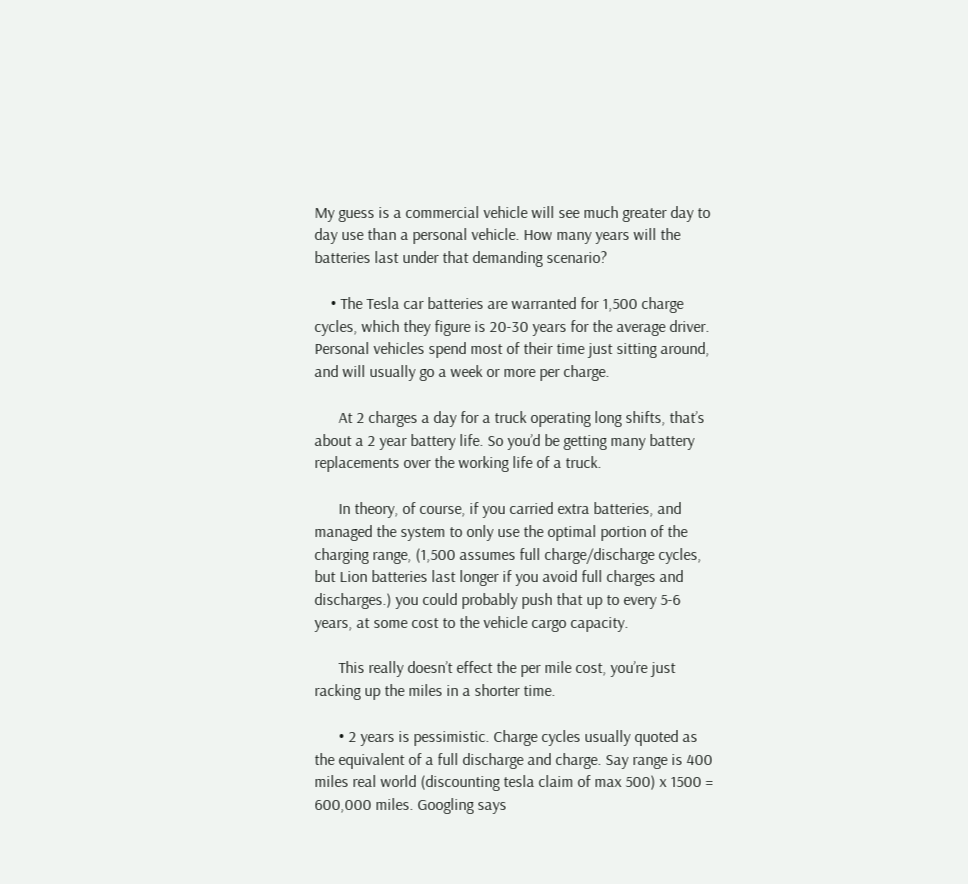My guess is a commercial vehicle will see much greater day to day use than a personal vehicle. How many years will the batteries last under that demanding scenario?

    • The Tesla car batteries are warranted for 1,500 charge cycles, which they figure is 20-30 years for the average driver. Personal vehicles spend most of their time just sitting around, and will usually go a week or more per charge.

      At 2 charges a day for a truck operating long shifts, that’s about a 2 year battery life. So you’d be getting many battery replacements over the working life of a truck.

      In theory, of course, if you carried extra batteries, and managed the system to only use the optimal portion of the charging range, (1,500 assumes full charge/discharge cycles, but Lion batteries last longer if you avoid full charges and discharges.) you could probably push that up to every 5-6 years, at some cost to the vehicle cargo capacity.

      This really doesn’t effect the per mile cost, you’re just racking up the miles in a shorter time.

      • 2 years is pessimistic. Charge cycles usually quoted as the equivalent of a full discharge and charge. Say range is 400 miles real world (discounting tesla claim of max 500) x 1500 = 600,000 miles. Googling says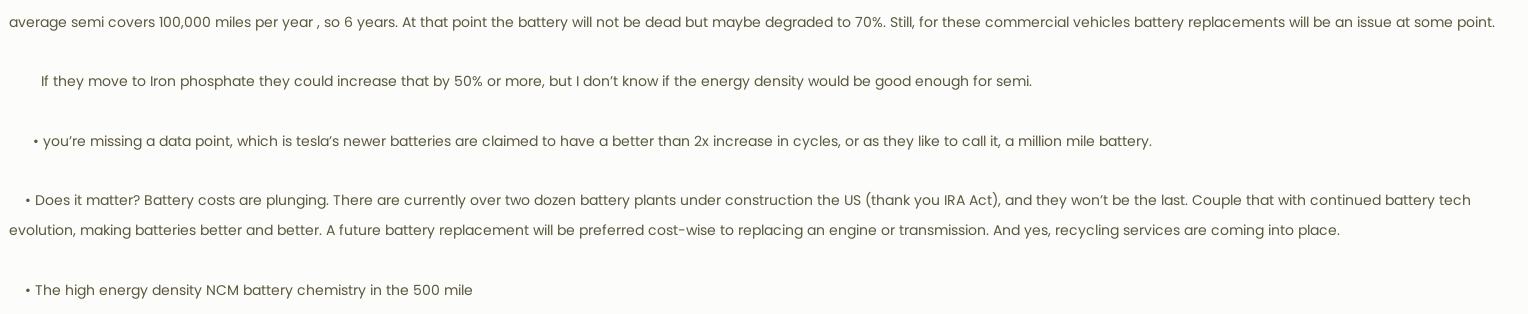average semi covers 100,000 miles per year , so 6 years. At that point the battery will not be dead but maybe degraded to 70%. Still, for these commercial vehicles battery replacements will be an issue at some point.

        If they move to Iron phosphate they could increase that by 50% or more, but I don’t know if the energy density would be good enough for semi.

      • you’re missing a data point, which is tesla’s newer batteries are claimed to have a better than 2x increase in cycles, or as they like to call it, a million mile battery.

    • Does it matter? Battery costs are plunging. There are currently over two dozen battery plants under construction the US (thank you IRA Act), and they won’t be the last. Couple that with continued battery tech evolution, making batteries better and better. A future battery replacement will be preferred cost-wise to replacing an engine or transmission. And yes, recycling services are coming into place.

    • The high energy density NCM battery chemistry in the 500 mile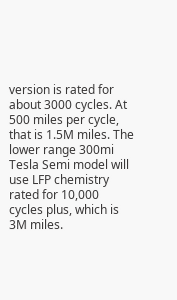version is rated for about 3000 cycles. At 500 miles per cycle, that is 1.5M miles. The lower range 300mi Tesla Semi model will use LFP chemistry rated for 10,000 cycles plus, which is 3M miles.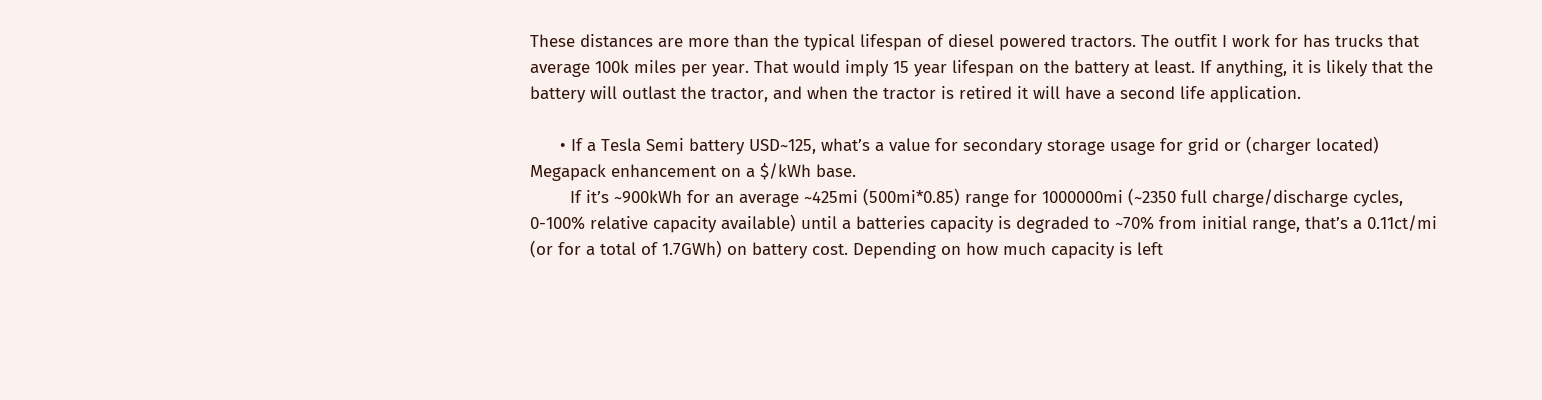These distances are more than the typical lifespan of diesel powered tractors. The outfit I work for has trucks that average 100k miles per year. That would imply 15 year lifespan on the battery at least. If anything, it is likely that the battery will outlast the tractor, and when the tractor is retired it will have a second life application.

      • If a Tesla Semi battery USD~125, what’s a value for secondary storage usage for grid or (charger located) Megapack enhancement on a $/kWh base.
        If it’s ~900kWh for an average ~425mi (500mi*0.85) range for 1000000mi (~2350 full charge/discharge cycles, 0-100% relative capacity available) until a batteries capacity is degraded to ~70% from initial range, that’s a 0.11ct/mi (or for a total of 1.7GWh) on battery cost. Depending on how much capacity is left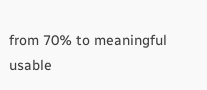from 70% to meaningful usable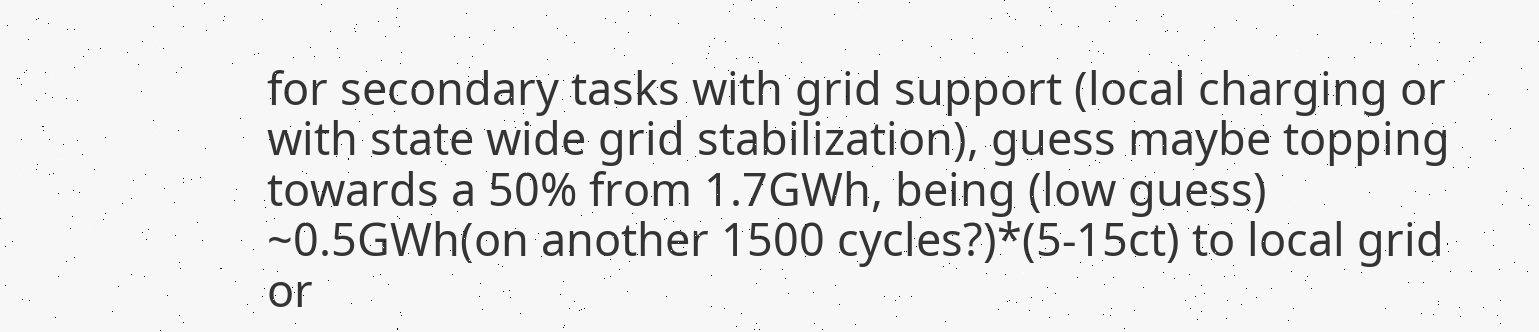for secondary tasks with grid support (local charging or with state wide grid stabilization), guess maybe topping towards a 50% from 1.7GWh, being (low guess) ~0.5GWh(on another 1500 cycles?)*(5-15ct) to local grid or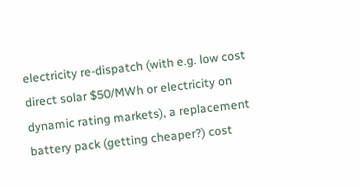electricity re-dispatch (with e.g. low cost direct solar $50/MWh or electricity on dynamic rating markets), a replacement battery pack (getting cheaper?) cost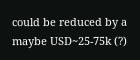could be reduced by a maybe USD~25-75k (?)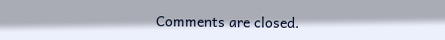Comments are closed.